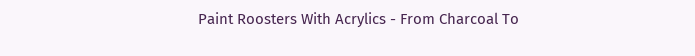Paint Roosters With Acrylics - From Charcoal To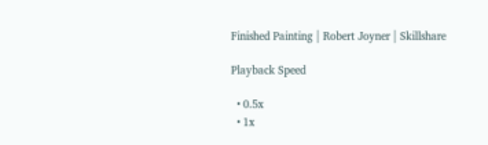Finished Painting | Robert Joyner | Skillshare

Playback Speed

  • 0.5x
  • 1x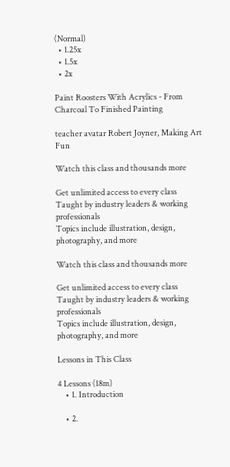(Normal)
  • 1.25x
  • 1.5x
  • 2x

Paint Roosters With Acrylics - From Charcoal To Finished Painting

teacher avatar Robert Joyner, Making Art Fun

Watch this class and thousands more

Get unlimited access to every class
Taught by industry leaders & working professionals
Topics include illustration, design, photography, and more

Watch this class and thousands more

Get unlimited access to every class
Taught by industry leaders & working professionals
Topics include illustration, design, photography, and more

Lessons in This Class

4 Lessons (18m)
    • 1. Introduction

    • 2.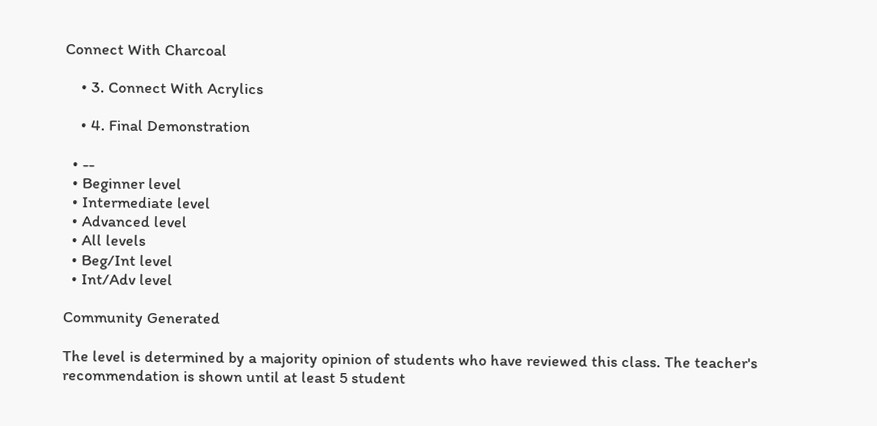Connect With Charcoal

    • 3. Connect With Acrylics

    • 4. Final Demonstration

  • --
  • Beginner level
  • Intermediate level
  • Advanced level
  • All levels
  • Beg/Int level
  • Int/Adv level

Community Generated

The level is determined by a majority opinion of students who have reviewed this class. The teacher's recommendation is shown until at least 5 student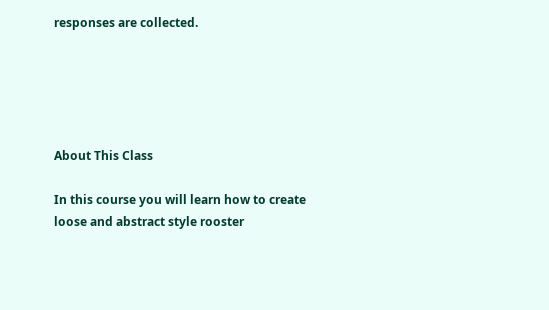responses are collected.





About This Class

In this course you will learn how to create loose and abstract style rooster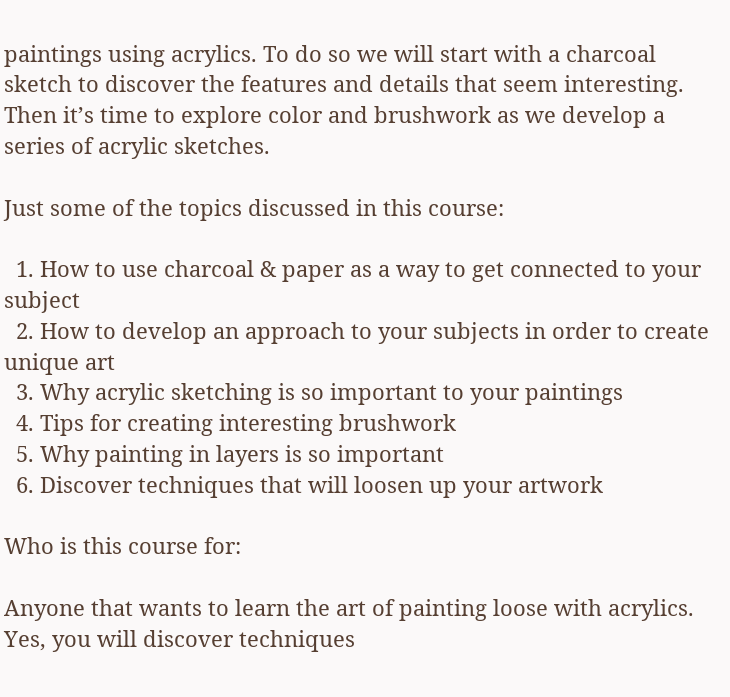paintings using acrylics. To do so we will start with a charcoal sketch to discover the features and details that seem interesting. Then it’s time to explore color and brushwork as we develop a series of acrylic sketches.

Just some of the topics discussed in this course:

  1. How to use charcoal & paper as a way to get connected to your subject
  2. How to develop an approach to your subjects in order to create unique art
  3. Why acrylic sketching is so important to your paintings
  4. Tips for creating interesting brushwork
  5. Why painting in layers is so important
  6. Discover techniques that will loosen up your artwork

Who is this course for:

Anyone that wants to learn the art of painting loose with acrylics. Yes, you will discover techniques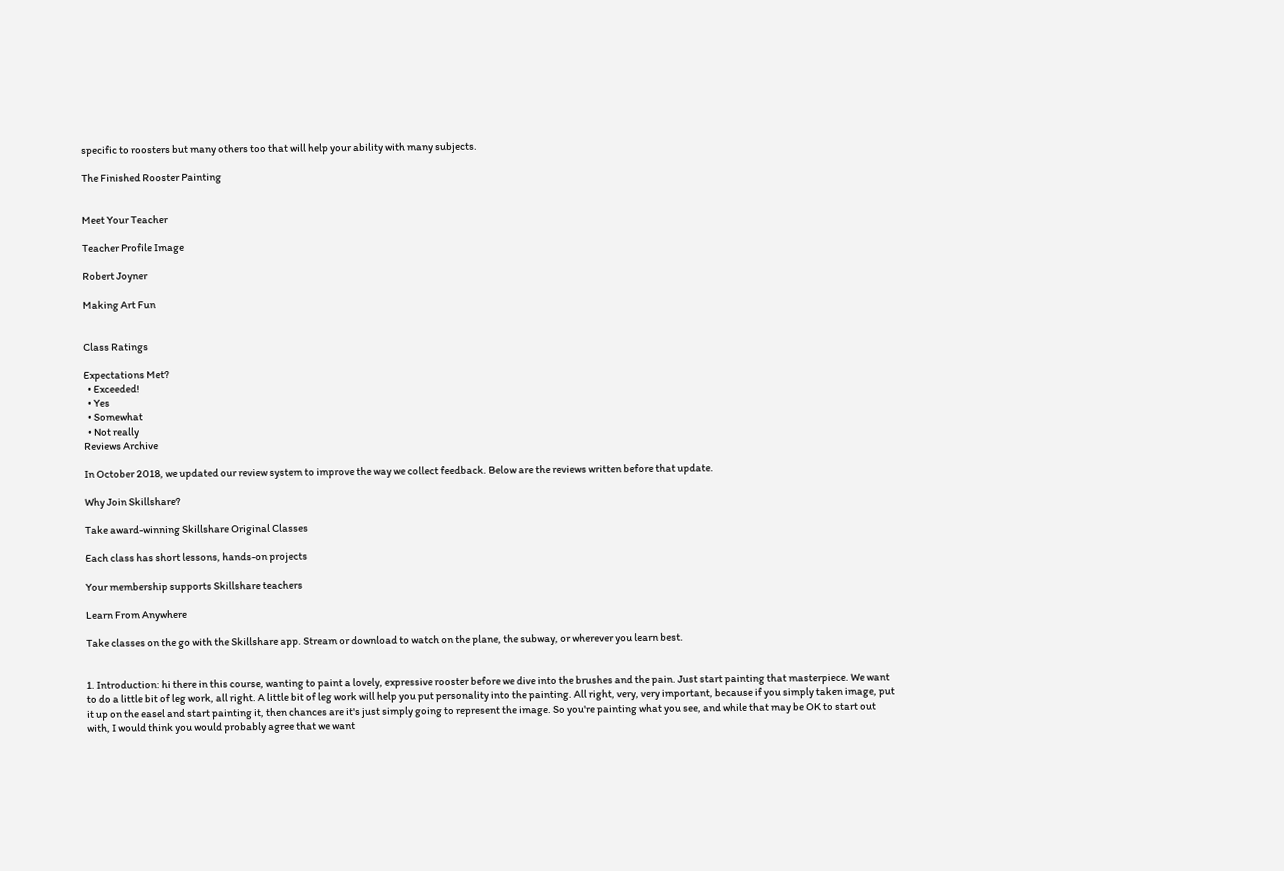specific to roosters but many others too that will help your ability with many subjects.

The Finished Rooster Painting


Meet Your Teacher

Teacher Profile Image

Robert Joyner

Making Art Fun


Class Ratings

Expectations Met?
  • Exceeded!
  • Yes
  • Somewhat
  • Not really
Reviews Archive

In October 2018, we updated our review system to improve the way we collect feedback. Below are the reviews written before that update.

Why Join Skillshare?

Take award-winning Skillshare Original Classes

Each class has short lessons, hands-on projects

Your membership supports Skillshare teachers

Learn From Anywhere

Take classes on the go with the Skillshare app. Stream or download to watch on the plane, the subway, or wherever you learn best.


1. Introduction: hi there in this course, wanting to paint a lovely, expressive rooster before we dive into the brushes and the pain. Just start painting that masterpiece. We want to do a little bit of leg work, all right. A little bit of leg work will help you put personality into the painting. All right, very, very important, because if you simply taken image, put it up on the easel and start painting it, then chances are it's just simply going to represent the image. So you're painting what you see, and while that may be OK to start out with, I would think you would probably agree that we want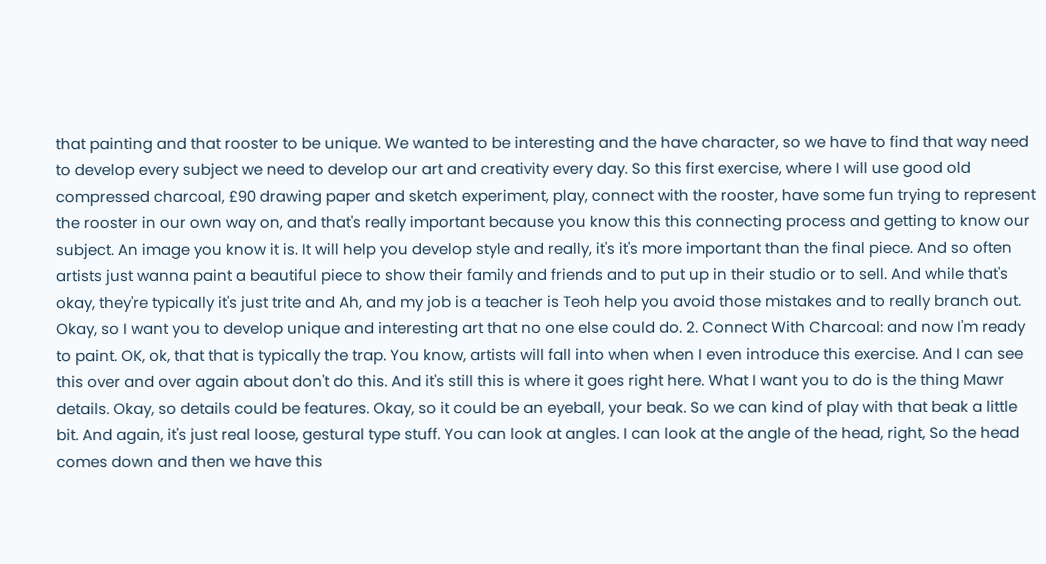that painting and that rooster to be unique. We wanted to be interesting and the have character, so we have to find that way need to develop every subject we need to develop our art and creativity every day. So this first exercise, where I will use good old compressed charcoal, £90 drawing paper and sketch experiment, play, connect with the rooster, have some fun trying to represent the rooster in our own way on, and that's really important because you know this this connecting process and getting to know our subject. An image you know it is. It will help you develop style and really, it's it's more important than the final piece. And so often artists just wanna paint a beautiful piece to show their family and friends and to put up in their studio or to sell. And while that's okay, they're typically it's just trite and Ah, and my job is a teacher is Teoh help you avoid those mistakes and to really branch out. Okay, so I want you to develop unique and interesting art that no one else could do. 2. Connect With Charcoal: and now I'm ready to paint. OK, ok, that that is typically the trap. You know, artists will fall into when when I even introduce this exercise. And I can see this over and over again about don't do this. And it's still this is where it goes right here. What I want you to do is the thing Mawr details. Okay, so details could be features. Okay, so it could be an eyeball, your beak. So we can kind of play with that beak a little bit. And again, it's just real loose, gestural type stuff. You can look at angles. I can look at the angle of the head, right, So the head comes down and then we have this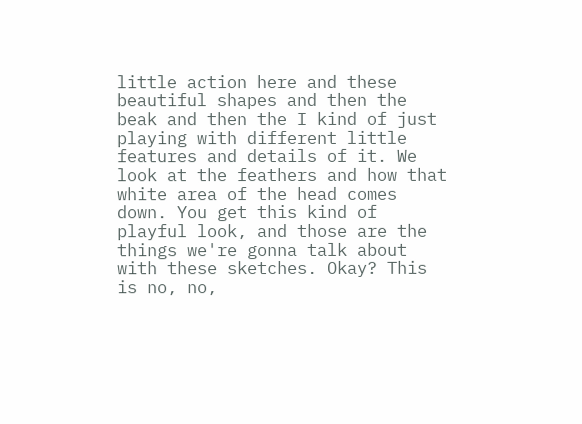little action here and these beautiful shapes and then the beak and then the I kind of just playing with different little features and details of it. We look at the feathers and how that white area of the head comes down. You get this kind of playful look, and those are the things we're gonna talk about with these sketches. Okay? This is no, no,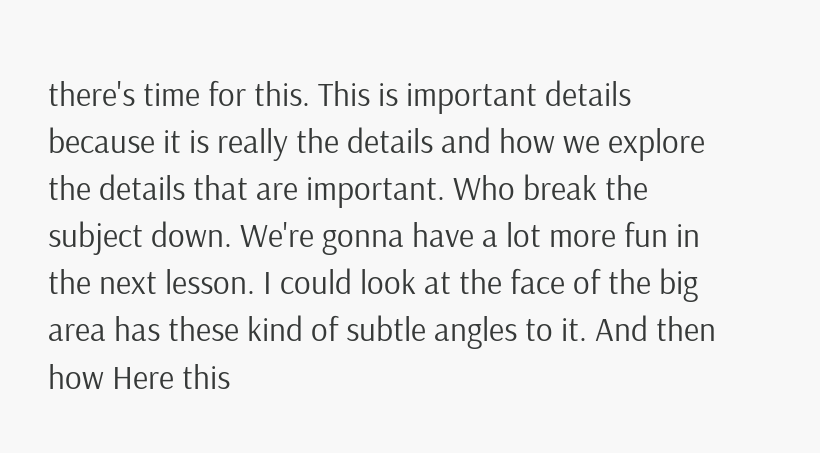there's time for this. This is important details because it is really the details and how we explore the details that are important. Who break the subject down. We're gonna have a lot more fun in the next lesson. I could look at the face of the big area has these kind of subtle angles to it. And then how Here this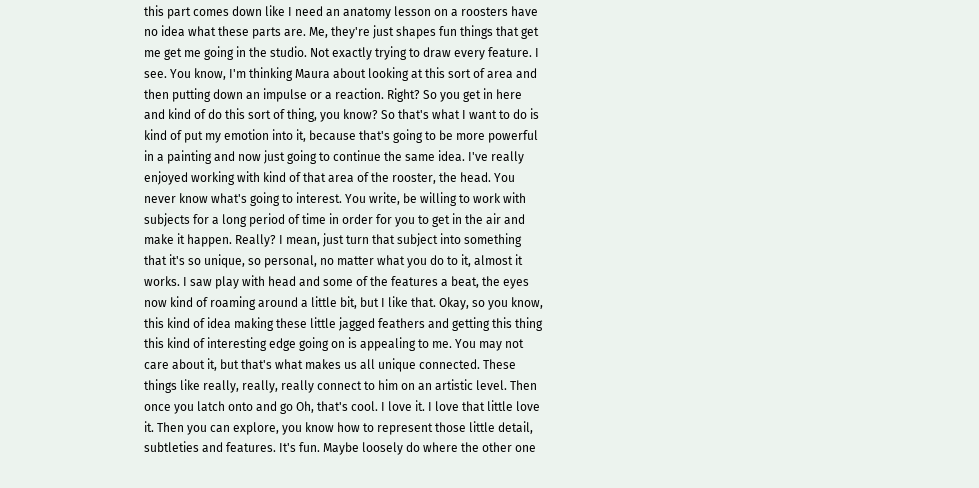this part comes down like I need an anatomy lesson on a roosters have no idea what these parts are. Me, they're just shapes fun things that get me get me going in the studio. Not exactly trying to draw every feature. I see. You know, I'm thinking Maura about looking at this sort of area and then putting down an impulse or a reaction. Right? So you get in here and kind of do this sort of thing, you know? So that's what I want to do is kind of put my emotion into it, because that's going to be more powerful in a painting and now just going to continue the same idea. I've really enjoyed working with kind of that area of the rooster, the head. You never know what's going to interest. You write, be willing to work with subjects for a long period of time in order for you to get in the air and make it happen. Really? I mean, just turn that subject into something that it's so unique, so personal, no matter what you do to it, almost it works. I saw play with head and some of the features a beat, the eyes now kind of roaming around a little bit, but I like that. Okay, so you know, this kind of idea making these little jagged feathers and getting this thing this kind of interesting edge going on is appealing to me. You may not care about it, but that's what makes us all unique connected. These things like really, really, really connect to him on an artistic level. Then once you latch onto and go Oh, that's cool. I love it. I love that little love it. Then you can explore, you know how to represent those little detail, subtleties and features. It's fun. Maybe loosely do where the other one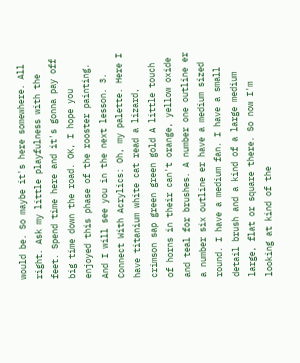would be. So maybe it's here somewhere. All right. Ask my little playfulness with the feet. Spend time here and it's gonna pay off big time down the road. OK, I hope you enjoyed this phase of the rooster painting. And I will see you in the next lesson. 3. Connect With Acrylics: Oh, my palette. Here I have titanium white cat read a lizard, crimson sap green green gold A little touch of horns in their can't orange, yellow oxide and teal for brushes. A number one outline er a number six outline er have a medium sized round. I have a medium fan. I have a small detail brush and a kind of a large medium large, flat or square there. So now I'm looking at kind of the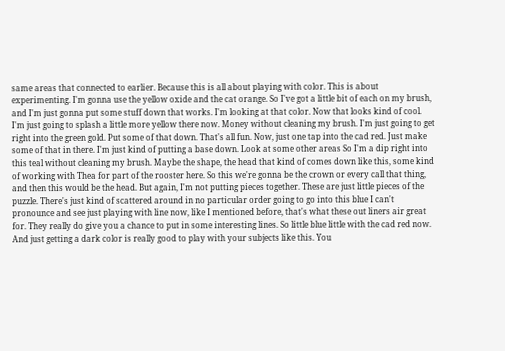same areas that connected to earlier. Because this is all about playing with color. This is about experimenting. I'm gonna use the yellow oxide and the cat orange. So I've got a little bit of each on my brush, and I'm just gonna put some stuff down that works. I'm looking at that color. Now that looks kind of cool. I'm just going to splash a little more yellow there now. Money without cleaning my brush. I'm just going to get right into the green gold. Put some of that down. That's all fun. Now, just one tap into the cad red. Just make some of that in there. I'm just kind of putting a base down. Look at some other areas So I'm a dip right into this teal without cleaning my brush. Maybe the shape, the head that kind of comes down like this, some kind of working with Thea for part of the rooster here. So this we're gonna be the crown or every call that thing, and then this would be the head. But again, I'm not putting pieces together. These are just little pieces of the puzzle. There's just kind of scattered around in no particular order going to go into this blue I can't pronounce and see just playing with line now, like I mentioned before, that's what these out liners air great for. They really do give you a chance to put in some interesting lines. So little blue little with the cad red now. And just getting a dark color is really good to play with your subjects like this. You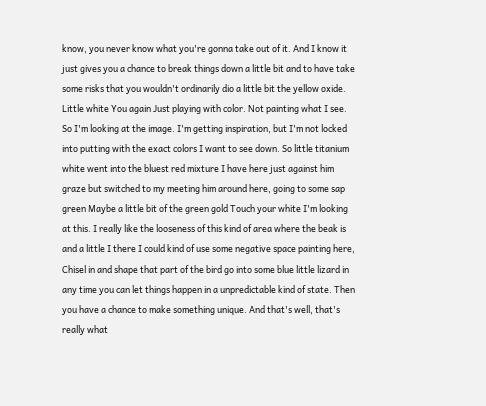know, you never know what you're gonna take out of it. And I know it just gives you a chance to break things down a little bit and to have take some risks that you wouldn't ordinarily dio a little bit the yellow oxide. Little white You again Just playing with color. Not painting what I see. So I'm looking at the image. I'm getting inspiration, but I'm not locked into putting with the exact colors I want to see down. So little titanium white went into the bluest red mixture I have here just against him graze but switched to my meeting him around here, going to some sap green Maybe a little bit of the green gold Touch your white I'm looking at this. I really like the looseness of this kind of area where the beak is and a little I there I could kind of use some negative space painting here, Chisel in and shape that part of the bird go into some blue little lizard in any time you can let things happen in a unpredictable kind of state. Then you have a chance to make something unique. And that's well, that's really what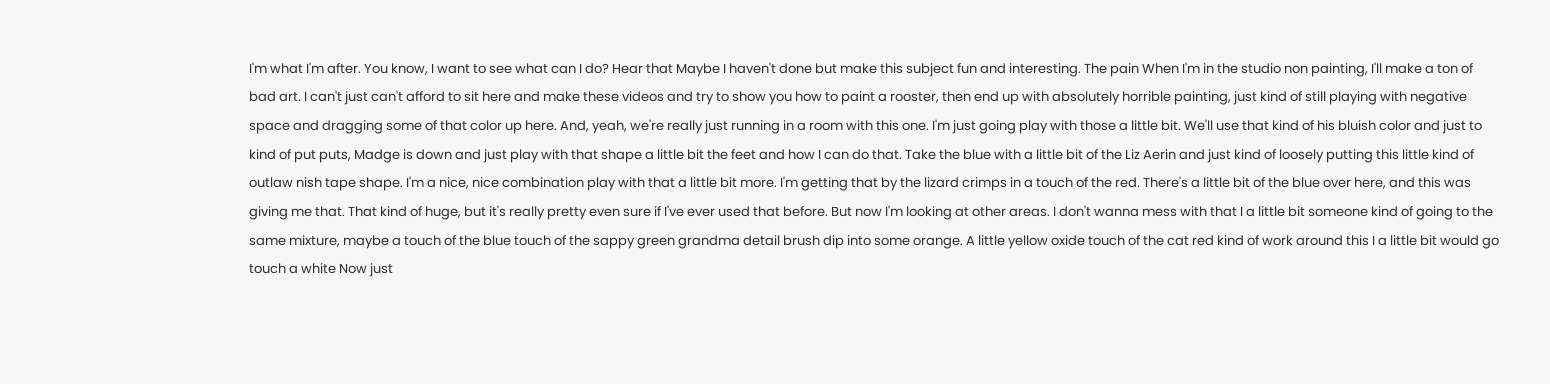I'm what I'm after. You know, I want to see what can I do? Hear that Maybe I haven't done but make this subject fun and interesting. The pain When I'm in the studio non painting, I'll make a ton of bad art. I can't just can't afford to sit here and make these videos and try to show you how to paint a rooster, then end up with absolutely horrible painting, just kind of still playing with negative space and dragging some of that color up here. And, yeah, we're really just running in a room with this one. I'm just going play with those a little bit. We'll use that kind of his bluish color and just to kind of put puts, Madge is down and just play with that shape a little bit the feet and how I can do that. Take the blue with a little bit of the Liz Aerin and just kind of loosely putting this little kind of outlaw nish tape shape. I'm a nice, nice combination play with that a little bit more. I'm getting that by the lizard crimps in a touch of the red. There's a little bit of the blue over here, and this was giving me that. That kind of huge, but it's really pretty even sure if I've ever used that before. But now I'm looking at other areas. I don't wanna mess with that I a little bit someone kind of going to the same mixture, maybe a touch of the blue touch of the sappy green grandma detail brush dip into some orange. A little yellow oxide touch of the cat red kind of work around this I a little bit would go touch a white Now just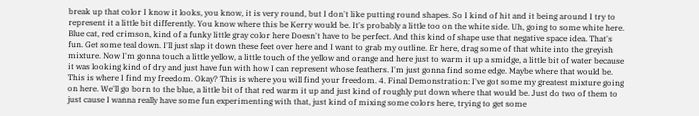break up that color I know it looks, you know, it is very round, but I don't like putting round shapes. So I kind of hit and it being around I try to represent it a little bit differently. You know where this be Kerry would be. It's probably a little too on the white side. Uh, going to some white here. Blue cat, red crimson, kind of a funky little gray color here Doesn't have to be perfect. And this kind of shape use that negative space idea. That's fun. Get some teal down. I'll just slap it down these feet over here and I want to grab my outline. Er here, drag some of that white into the greyish mixture. Now I'm gonna touch a little yellow, a little touch of the yellow and orange and here just to warm it up a smidge, a little bit of water because it was looking kind of dry and just have fun with how I can represent whose feathers. I'm just gonna find some edge. Maybe where that would be. This is where I find my freedom. Okay? This is where you will find your freedom. 4. Final Demonstration: I've got some my greatest mixture going on here. We'll go born to the blue, a little bit of that red warm it up and just kind of roughly put down where that would be. Just do two of them to just cause I wanna really have some fun experimenting with that, just kind of mixing some colors here, trying to get some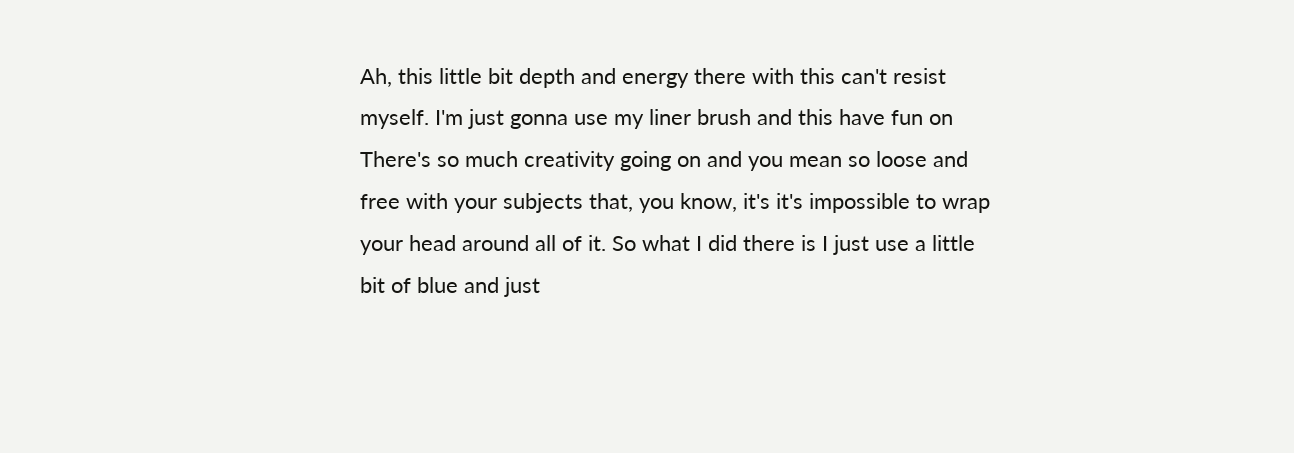Ah, this little bit depth and energy there with this can't resist myself. I'm just gonna use my liner brush and this have fun on There's so much creativity going on and you mean so loose and free with your subjects that, you know, it's it's impossible to wrap your head around all of it. So what I did there is I just use a little bit of blue and just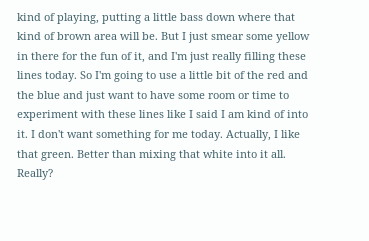kind of playing, putting a little bass down where that kind of brown area will be. But I just smear some yellow in there for the fun of it, and I'm just really filling these lines today. So I'm going to use a little bit of the red and the blue and just want to have some room or time to experiment with these lines like I said I am kind of into it. I don't want something for me today. Actually, I like that green. Better than mixing that white into it all. Really?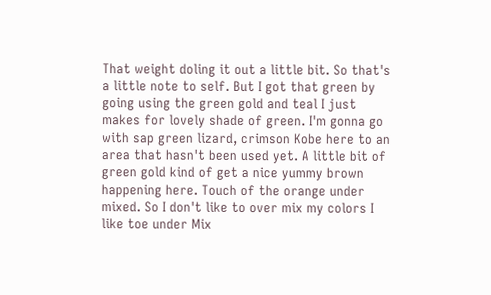That weight doling it out a little bit. So that's a little note to self. But I got that green by going using the green gold and teal I just makes for lovely shade of green. I'm gonna go with sap green lizard, crimson Kobe here to an area that hasn't been used yet. A little bit of green gold kind of get a nice yummy brown happening here. Touch of the orange under mixed. So I don't like to over mix my colors I like toe under Mix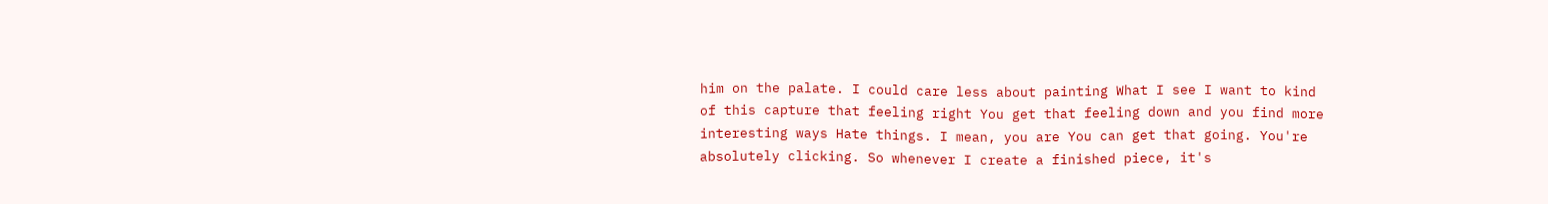him on the palate. I could care less about painting What I see I want to kind of this capture that feeling right You get that feeling down and you find more interesting ways Hate things. I mean, you are You can get that going. You're absolutely clicking. So whenever I create a finished piece, it's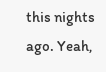this nights ago. Yeah,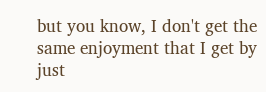but you know, I don't get the same enjoyment that I get by just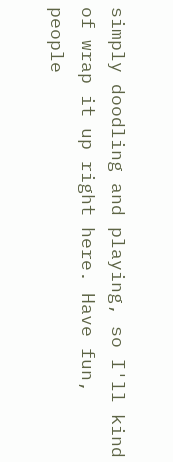simply doodling and playing, so I'll kind of wrap it up right here. Have fun, people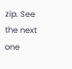zip. See the next one